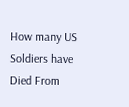How many US Soldiers have Died From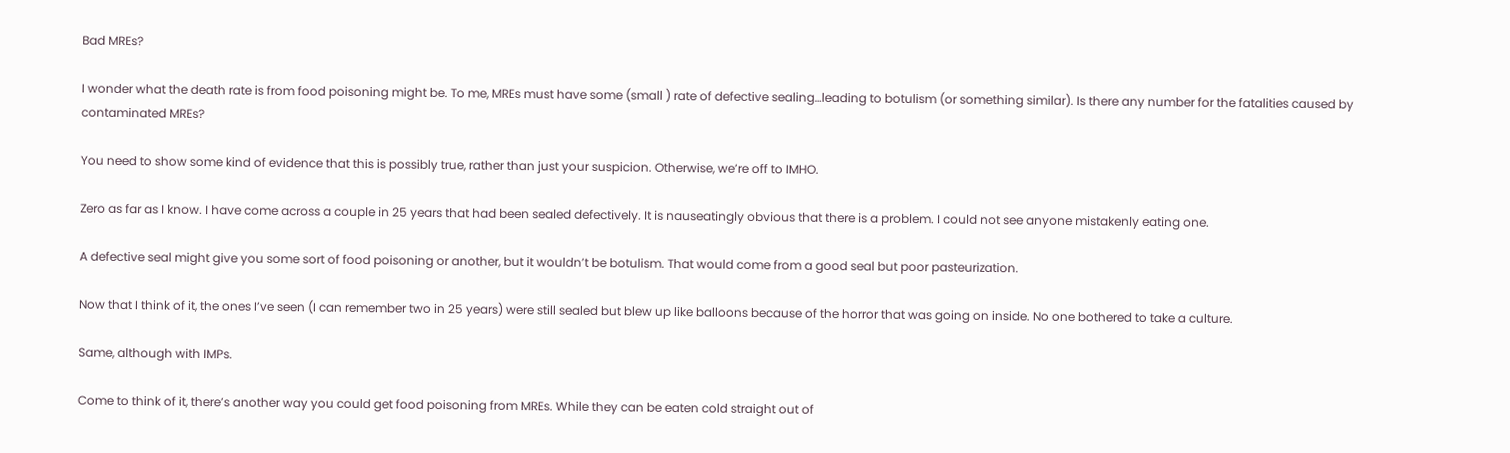Bad MREs?

I wonder what the death rate is from food poisoning might be. To me, MREs must have some (small ) rate of defective sealing…leading to botulism (or something similar). Is there any number for the fatalities caused by contaminated MREs?

You need to show some kind of evidence that this is possibly true, rather than just your suspicion. Otherwise, we’re off to IMHO.

Zero as far as I know. I have come across a couple in 25 years that had been sealed defectively. It is nauseatingly obvious that there is a problem. I could not see anyone mistakenly eating one.

A defective seal might give you some sort of food poisoning or another, but it wouldn’t be botulism. That would come from a good seal but poor pasteurization.

Now that I think of it, the ones I’ve seen (I can remember two in 25 years) were still sealed but blew up like balloons because of the horror that was going on inside. No one bothered to take a culture.

Same, although with IMPs.

Come to think of it, there’s another way you could get food poisoning from MREs. While they can be eaten cold straight out of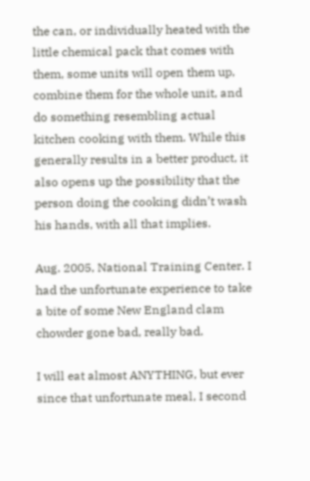the can, or individually heated with the little chemical pack that comes with them, some units will open them up, combine them for the whole unit, and do something resembling actual kitchen cooking with them. While this generally results in a better product, it also opens up the possibility that the person doing the cooking didn’t wash his hands, with all that implies.

Aug. 2005, National Training Center. I had the unfortunate experience to take a bite of some New England clam chowder gone bad, really bad.

I will eat almost ANYTHING, but ever since that unfortunate meal, I second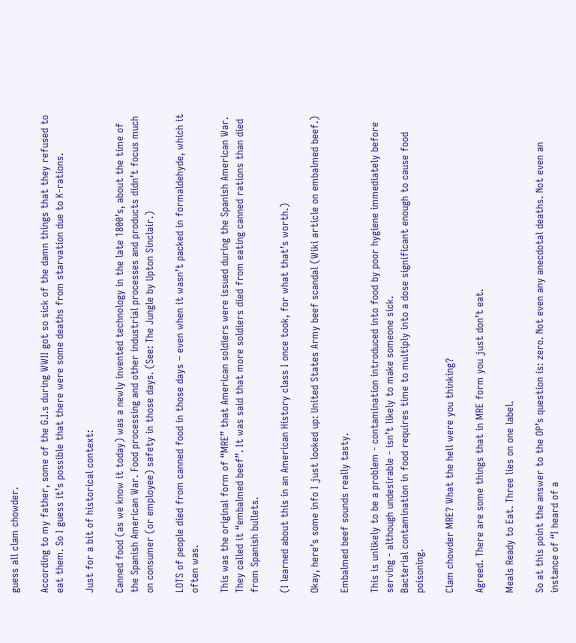guess all clam chowder.

According to my father, some of the G.I.s during WWII got so sick of the damn things that they refused to eat them. So I guess it’s possible that there were some deaths from starvation due to K-rations.

Just for a bit of historical context:

Canned food (as we know it today) was a newly invented technology in the late 1800’s, about the time of the Spanish American War. Food processing and other industrial processes and products didn’t focus much on consumer (or employee) safety in those days. (See: The Jungle by Upton Sinclair.)

LOTS of people died from canned food in those days – even when it wasn’t packed in formaldehyde, which it often was.

This was the original form of “MRE” that American soldiers were issued during the Spanish American War. They called it “embalmed beef”. It was said that more soldiers died from eating canned rations than died from Spanish bullets.

(I learned about this in an American History class I once took, for what that’s worth.)

Okay, here’s some info I just looked up: United States Army beef scandal (Wiki article on embalmed beef.)

Embalmed beef sounds really tasty.

This is unlikely to be a problem - contamination introduced into food by poor hygiene immediately before serving - although undesirable - isn’t likely to make someone sick.
Bacterial contamination in food requires time to multiply into a dose significant enough to cause food poisoning.

Clam chowder MRE? What the hell were you thinking?

Agreed. There are some things that in MRE form you just don’t eat.

Meals Ready to Eat. Three lies on one label.

So at this point the answer to the OP’s question is: zero. Not even any anecdotal deaths. Not even an instance of “I heard of a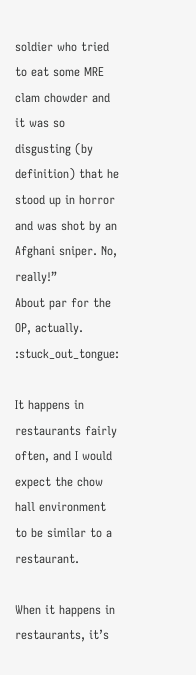soldier who tried to eat some MRE clam chowder and it was so disgusting (by definition) that he stood up in horror and was shot by an Afghani sniper. No, really!”
About par for the OP, actually. :stuck_out_tongue:

It happens in restaurants fairly often, and I would expect the chow hall environment to be similar to a restaurant.

When it happens in restaurants, it’s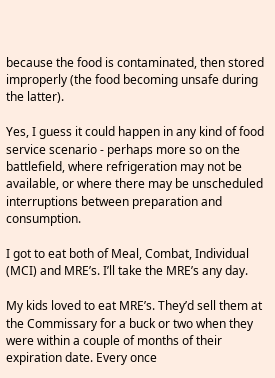because the food is contaminated, then stored improperly (the food becoming unsafe during the latter).

Yes, I guess it could happen in any kind of food service scenario - perhaps more so on the battlefield, where refrigeration may not be available, or where there may be unscheduled interruptions between preparation and consumption.

I got to eat both of Meal, Combat, Individual (MCI) and MRE’s. I’ll take the MRE’s any day.

My kids loved to eat MRE’s. They’d sell them at the Commissary for a buck or two when they were within a couple of months of their expiration date. Every once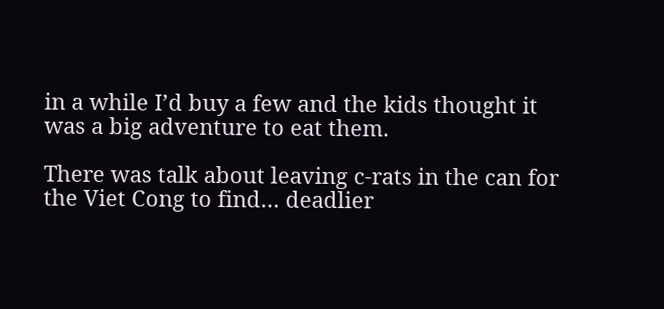in a while I’d buy a few and the kids thought it was a big adventure to eat them.

There was talk about leaving c-rats in the can for the Viet Cong to find… deadlier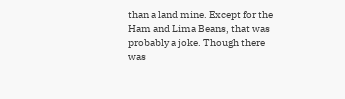than a land mine. Except for the Ham and Lima Beans, that was probably a joke. Though there was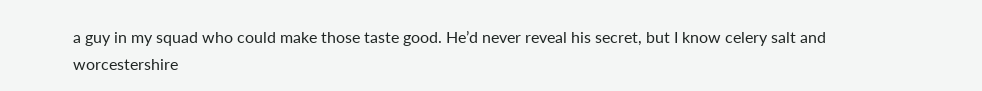a guy in my squad who could make those taste good. He’d never reveal his secret, but I know celery salt and worcestershire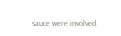sauce were involved.